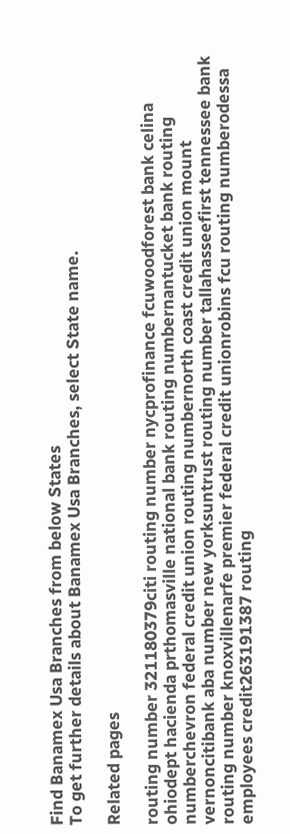Find Banamex Usa Branches from below States
To get further details about Banamex Usa Branches, select State name.

Related pages

routing number 321180379citi routing number nycprofinance fcuwoodforest bank celina ohiodept hacienda prthomasville national bank routing numbernantucket bank routing numberchevron federal credit union routing numbernorth coast credit union mount vernoncitibank aba number new yorksuntrust routing number tallahasseefirst tennessee bank routing number knoxvillenarfe premier federal credit unionrobins fcu routing numberodessa employees credit263191387 routing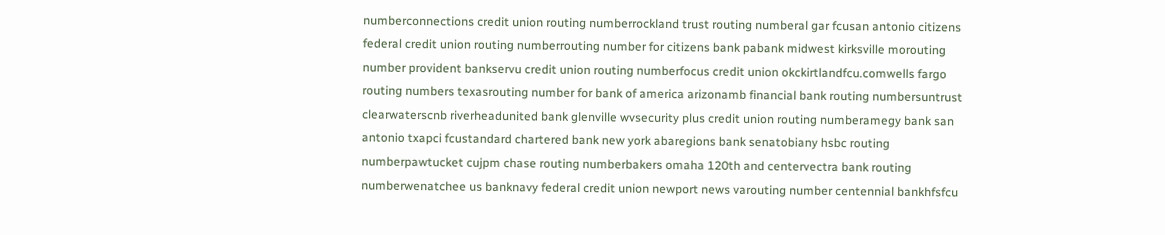numberconnections credit union routing numberrockland trust routing numberal gar fcusan antonio citizens federal credit union routing numberrouting number for citizens bank pabank midwest kirksville morouting number provident bankservu credit union routing numberfocus credit union okckirtlandfcu.comwells fargo routing numbers texasrouting number for bank of america arizonamb financial bank routing numbersuntrust clearwaterscnb riverheadunited bank glenville wvsecurity plus credit union routing numberamegy bank san antonio txapci fcustandard chartered bank new york abaregions bank senatobiany hsbc routing numberpawtucket cujpm chase routing numberbakers omaha 120th and centervectra bank routing numberwenatchee us banknavy federal credit union newport news varouting number centennial bankhfsfcu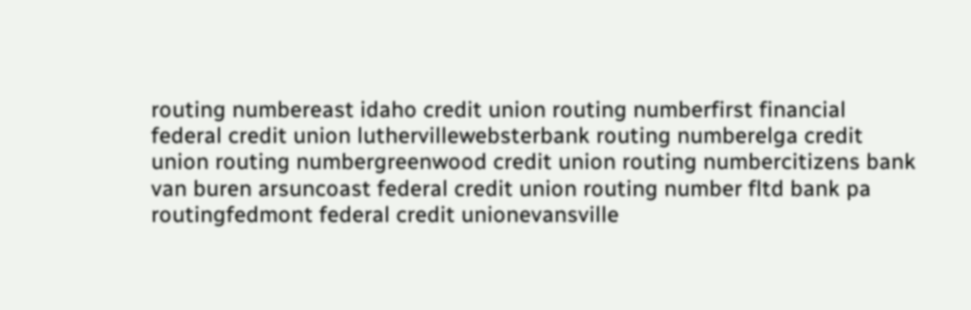routing numbereast idaho credit union routing numberfirst financial federal credit union luthervillewebsterbank routing numberelga credit union routing numbergreenwood credit union routing numbercitizens bank van buren arsuncoast federal credit union routing number fltd bank pa routingfedmont federal credit unionevansville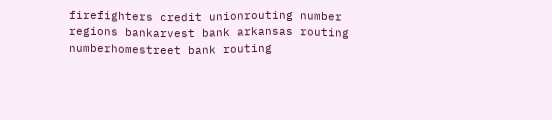firefighters credit unionrouting number regions bankarvest bank arkansas routing numberhomestreet bank routing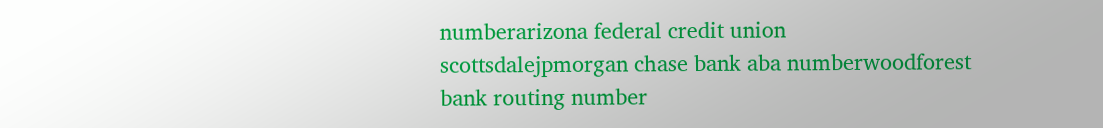numberarizona federal credit union scottsdalejpmorgan chase bank aba numberwoodforest bank routing number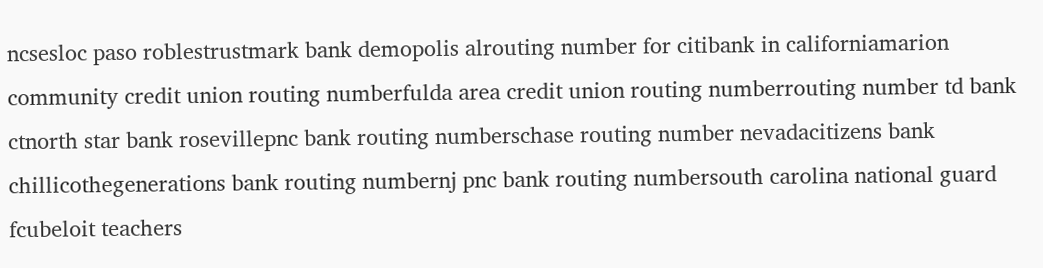ncsesloc paso roblestrustmark bank demopolis alrouting number for citibank in californiamarion community credit union routing numberfulda area credit union routing numberrouting number td bank ctnorth star bank rosevillepnc bank routing numberschase routing number nevadacitizens bank chillicothegenerations bank routing numbernj pnc bank routing numbersouth carolina national guard fcubeloit teachers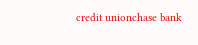credit unionchase bank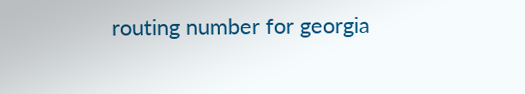routing number for georgia